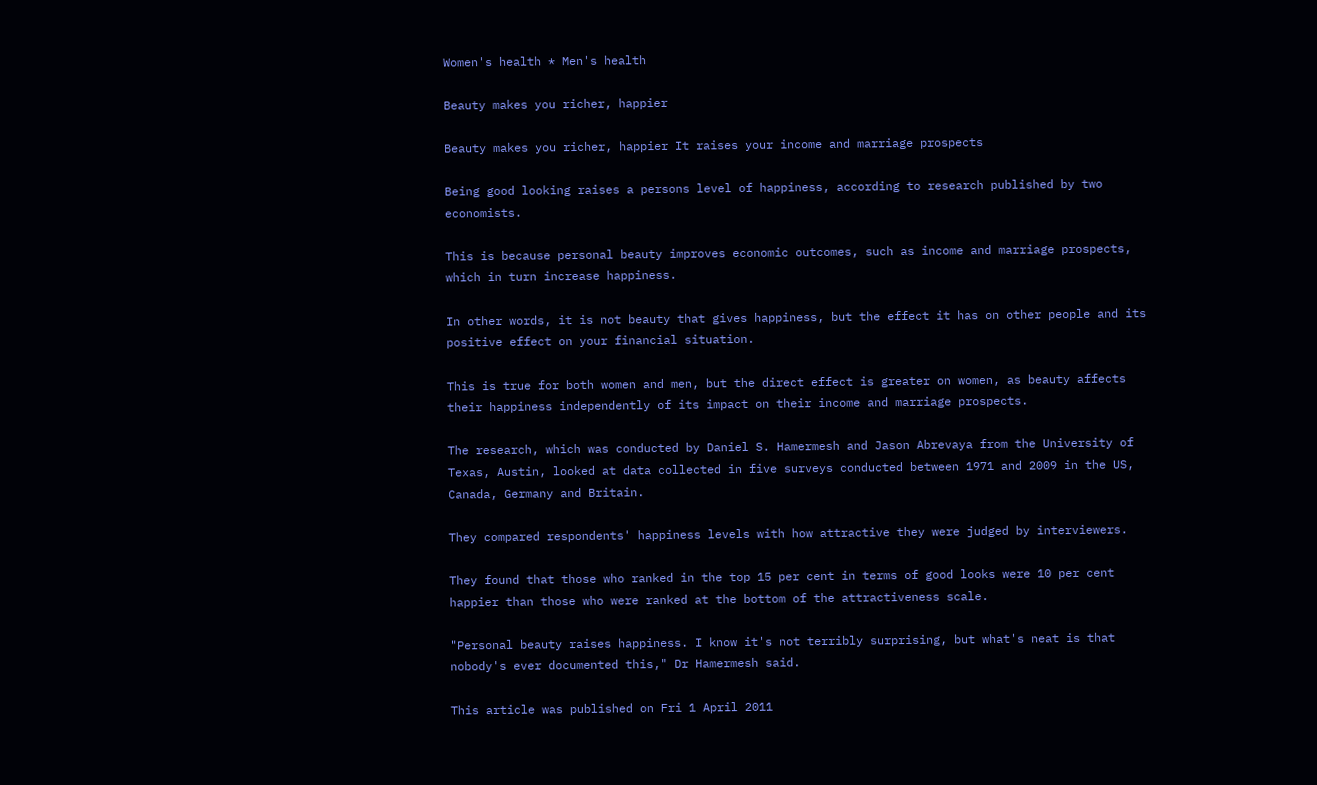Women's health * Men's health

Beauty makes you richer, happier

Beauty makes you richer, happier It raises your income and marriage prospects

Being good looking raises a persons level of happiness, according to research published by two economists.

This is because personal beauty improves economic outcomes, such as income and marriage prospects, which in turn increase happiness.

In other words, it is not beauty that gives happiness, but the effect it has on other people and its positive effect on your financial situation.

This is true for both women and men, but the direct effect is greater on women, as beauty affects their happiness independently of its impact on their income and marriage prospects.

The research, which was conducted by Daniel S. Hamermesh and Jason Abrevaya from the University of Texas, Austin, looked at data collected in five surveys conducted between 1971 and 2009 in the US, Canada, Germany and Britain.

They compared respondents' happiness levels with how attractive they were judged by interviewers.

They found that those who ranked in the top 15 per cent in terms of good looks were 10 per cent happier than those who were ranked at the bottom of the attractiveness scale.

"Personal beauty raises happiness. I know it's not terribly surprising, but what's neat is that nobody's ever documented this," Dr Hamermesh said.

This article was published on Fri 1 April 2011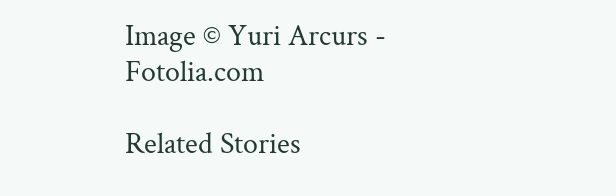Image © Yuri Arcurs - Fotolia.com

Related Stories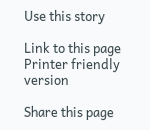Use this story

Link to this page
Printer friendly version

Share this page